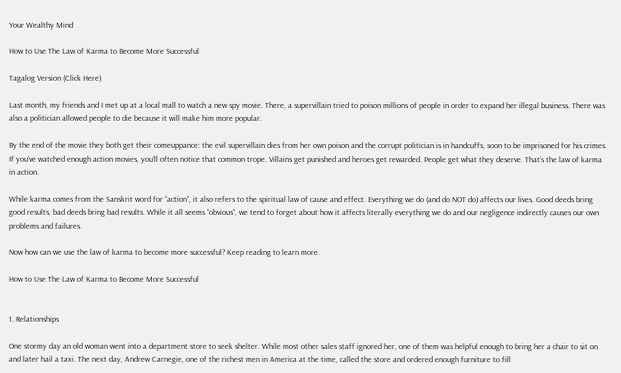Your Wealthy Mind

How to Use The Law of Karma to Become More Successful

Tagalog Version (Click Here)

Last month, my friends and I met up at a local mall to watch a new spy movie. There, a supervillain tried to poison millions of people in order to expand her illegal business. There was also a politician allowed people to die because it will make him more popular.

By the end of the movie they both get their comeuppance: the evil supervillain dies from her own poison and the corrupt politician is in handcuffs, soon to be imprisoned for his crimes. If you’ve watched enough action movies, you’ll often notice that common trope. Villains get punished and heroes get rewarded. People get what they deserve. That’s the law of karma in action.

While karma comes from the Sanskrit word for “action”, it also refers to the spiritual law of cause and effect. Everything we do (and do NOT do) affects our lives. Good deeds bring good results, bad deeds bring bad results. While it all seems “obvious”, we tend to forget about how it affects literally everything we do and our negligence indirectly causes our own problems and failures.

Now how can we use the law of karma to become more successful? Keep reading to learn more.

How to Use The Law of Karma to Become More Successful


1. Relationships

One stormy day an old woman went into a department store to seek shelter. While most other sales staff ignored her, one of them was helpful enough to bring her a chair to sit on and later hail a taxi. The next day, Andrew Carnegie, one of the richest men in America at the time, called the store and ordered enough furniture to fill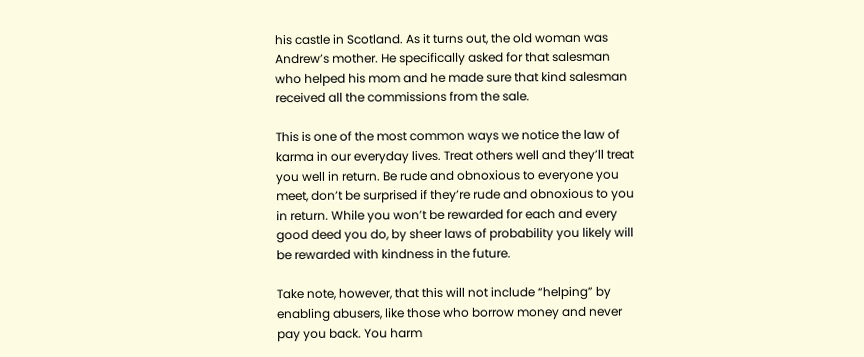his castle in Scotland. As it turns out, the old woman was Andrew’s mother. He specifically asked for that salesman who helped his mom and he made sure that kind salesman received all the commissions from the sale.

This is one of the most common ways we notice the law of karma in our everyday lives. Treat others well and they’ll treat you well in return. Be rude and obnoxious to everyone you meet, don’t be surprised if they’re rude and obnoxious to you in return. While you won’t be rewarded for each and every good deed you do, by sheer laws of probability you likely will be rewarded with kindness in the future.

Take note, however, that this will not include “helping” by enabling abusers, like those who borrow money and never pay you back. You harm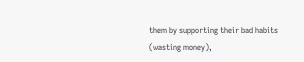them by supporting their bad habits (wasting money),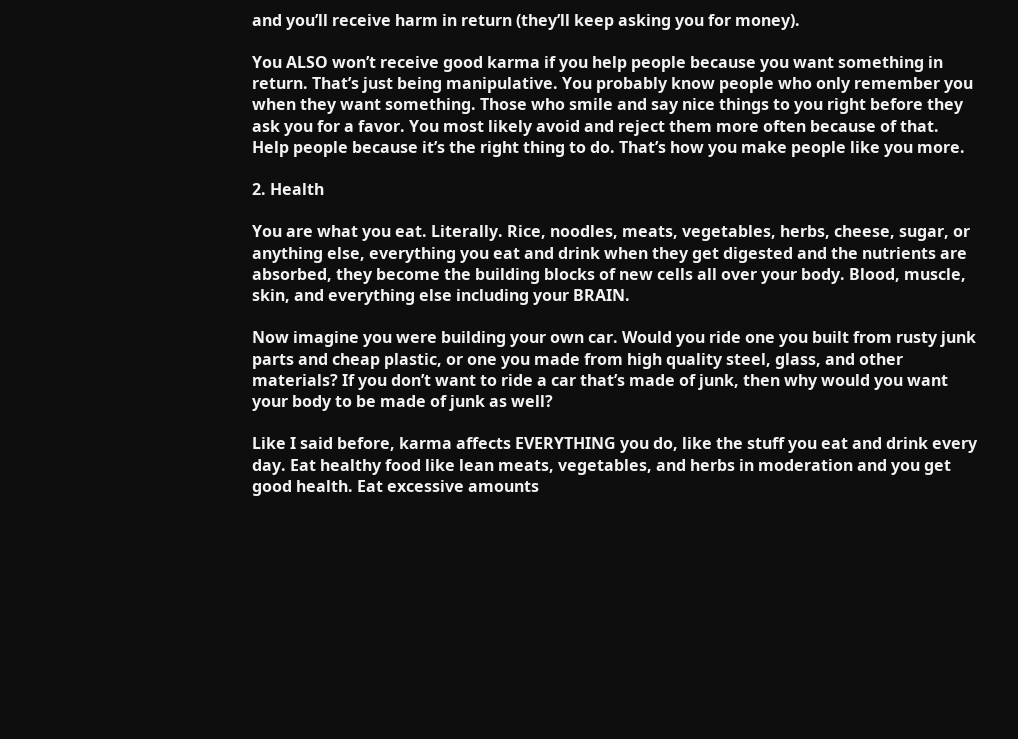and you’ll receive harm in return (they’ll keep asking you for money).

You ALSO won’t receive good karma if you help people because you want something in return. That’s just being manipulative. You probably know people who only remember you when they want something. Those who smile and say nice things to you right before they ask you for a favor. You most likely avoid and reject them more often because of that. Help people because it’s the right thing to do. That’s how you make people like you more.

2. Health

You are what you eat. Literally. Rice, noodles, meats, vegetables, herbs, cheese, sugar, or anything else, everything you eat and drink when they get digested and the nutrients are absorbed, they become the building blocks of new cells all over your body. Blood, muscle, skin, and everything else including your BRAIN.

Now imagine you were building your own car. Would you ride one you built from rusty junk parts and cheap plastic, or one you made from high quality steel, glass, and other materials? If you don’t want to ride a car that’s made of junk, then why would you want your body to be made of junk as well?

Like I said before, karma affects EVERYTHING you do, like the stuff you eat and drink every day. Eat healthy food like lean meats, vegetables, and herbs in moderation and you get good health. Eat excessive amounts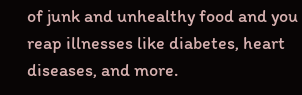of junk and unhealthy food and you reap illnesses like diabetes, heart diseases, and more.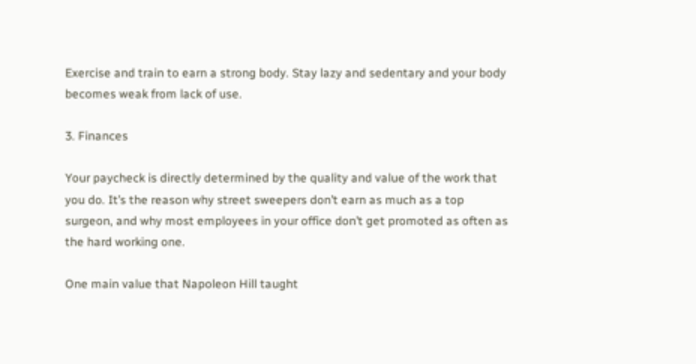Exercise and train to earn a strong body. Stay lazy and sedentary and your body becomes weak from lack of use.

3. Finances

Your paycheck is directly determined by the quality and value of the work that you do. It’s the reason why street sweepers don’t earn as much as a top surgeon, and why most employees in your office don’t get promoted as often as the hard working one.

One main value that Napoleon Hill taught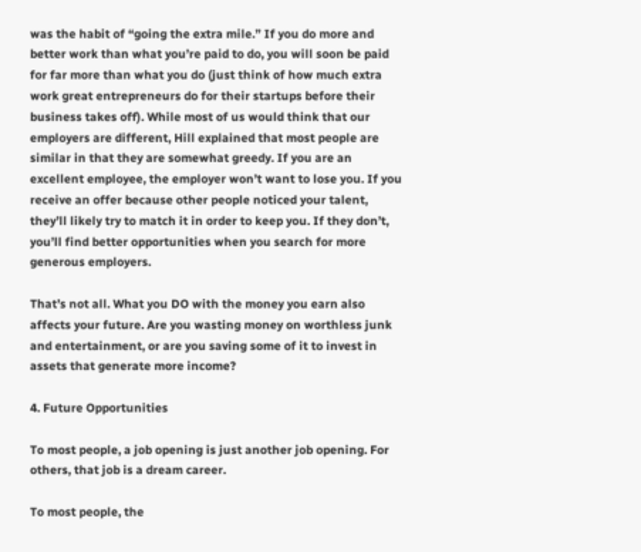was the habit of “going the extra mile.” If you do more and better work than what you’re paid to do, you will soon be paid for far more than what you do (just think of how much extra work great entrepreneurs do for their startups before their business takes off). While most of us would think that our employers are different, Hill explained that most people are similar in that they are somewhat greedy. If you are an excellent employee, the employer won’t want to lose you. If you receive an offer because other people noticed your talent, they’ll likely try to match it in order to keep you. If they don’t, you’ll find better opportunities when you search for more generous employers.

That’s not all. What you DO with the money you earn also affects your future. Are you wasting money on worthless junk and entertainment, or are you saving some of it to invest in assets that generate more income?

4. Future Opportunities

To most people, a job opening is just another job opening. For others, that job is a dream career.

To most people, the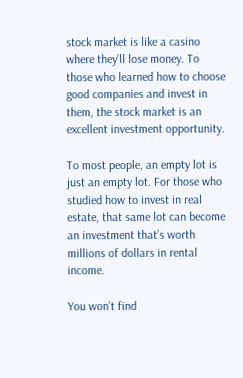stock market is like a casino where they’ll lose money. To those who learned how to choose good companies and invest in them, the stock market is an excellent investment opportunity.

To most people, an empty lot is just an empty lot. For those who studied how to invest in real estate, that same lot can become an investment that’s worth millions of dollars in rental income.

You won’t find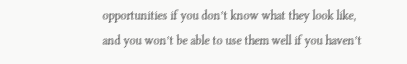opportunities if you don’t know what they look like, and you won’t be able to use them well if you haven’t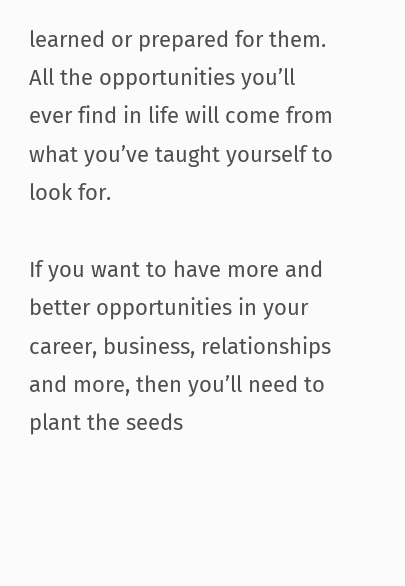learned or prepared for them. All the opportunities you’ll ever find in life will come from what you’ve taught yourself to look for.

If you want to have more and better opportunities in your career, business, relationships and more, then you’ll need to plant the seeds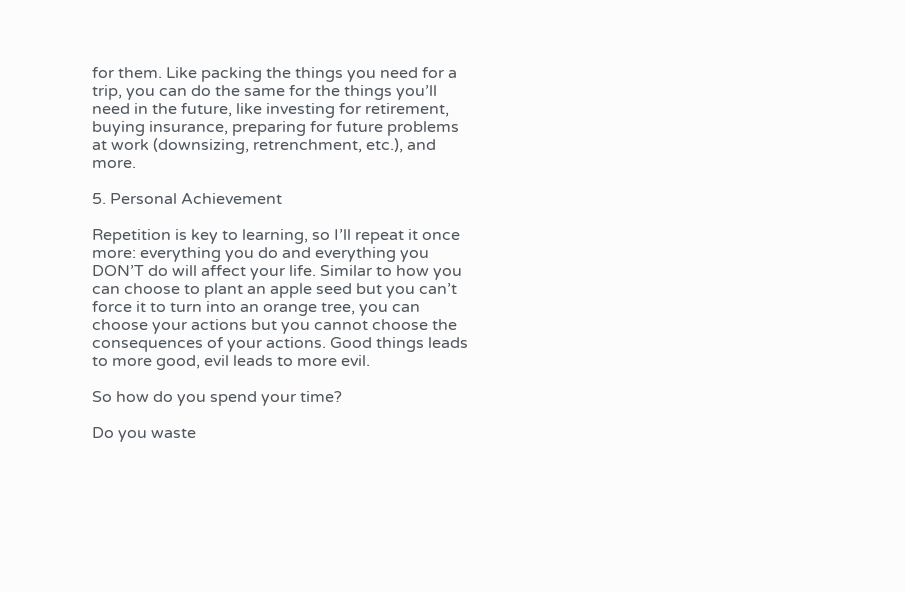for them. Like packing the things you need for a trip, you can do the same for the things you’ll need in the future, like investing for retirement, buying insurance, preparing for future problems at work (downsizing, retrenchment, etc.), and more.

5. Personal Achievement

Repetition is key to learning, so I’ll repeat it once more: everything you do and everything you DON’T do will affect your life. Similar to how you can choose to plant an apple seed but you can’t force it to turn into an orange tree, you can choose your actions but you cannot choose the consequences of your actions. Good things leads to more good, evil leads to more evil.

So how do you spend your time?

Do you waste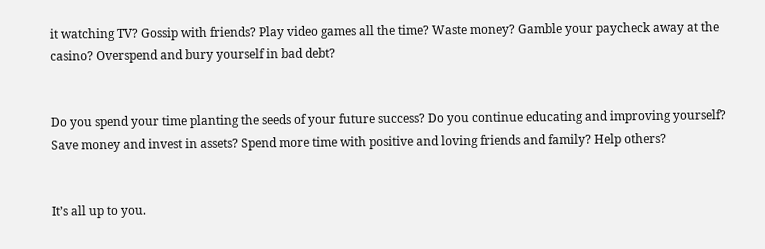it watching TV? Gossip with friends? Play video games all the time? Waste money? Gamble your paycheck away at the casino? Overspend and bury yourself in bad debt?


Do you spend your time planting the seeds of your future success? Do you continue educating and improving yourself? Save money and invest in assets? Spend more time with positive and loving friends and family? Help others?


It’s all up to you.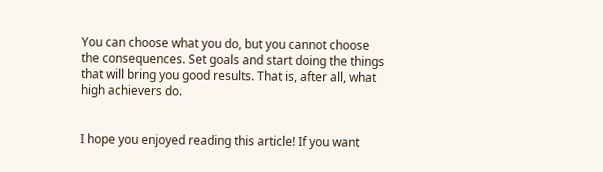You can choose what you do, but you cannot choose the consequences. Set goals and start doing the things that will bring you good results. That is, after all, what high achievers do.


I hope you enjoyed reading this article! If you want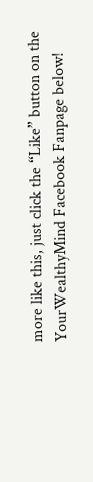more like this, just click the “Like” button on the YourWealthyMind Facebook Fanpage below!